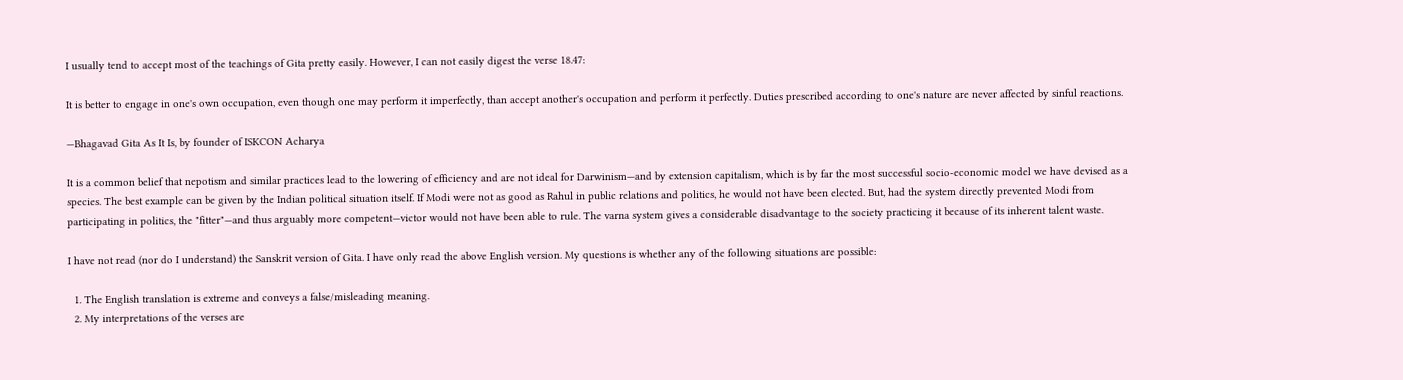I usually tend to accept most of the teachings of Gita pretty easily. However, I can not easily digest the verse 18.47:

It is better to engage in one's own occupation, even though one may perform it imperfectly, than accept another's occupation and perform it perfectly. Duties prescribed according to one's nature are never affected by sinful reactions.

—Bhagavad Gita As It Is, by founder of ISKCON Acharya

It is a common belief that nepotism and similar practices lead to the lowering of efficiency and are not ideal for Darwinism—and by extension capitalism, which is by far the most successful socio-economic model we have devised as a species. The best example can be given by the Indian political situation itself. If Modi were not as good as Rahul in public relations and politics, he would not have been elected. But, had the system directly prevented Modi from participating in politics, the "fitter"—and thus arguably more competent—victor would not have been able to rule. The varna system gives a considerable disadvantage to the society practicing it because of its inherent talent waste.

I have not read (nor do I understand) the Sanskrit version of Gita. I have only read the above English version. My questions is whether any of the following situations are possible:

  1. The English translation is extreme and conveys a false/misleading meaning.
  2. My interpretations of the verses are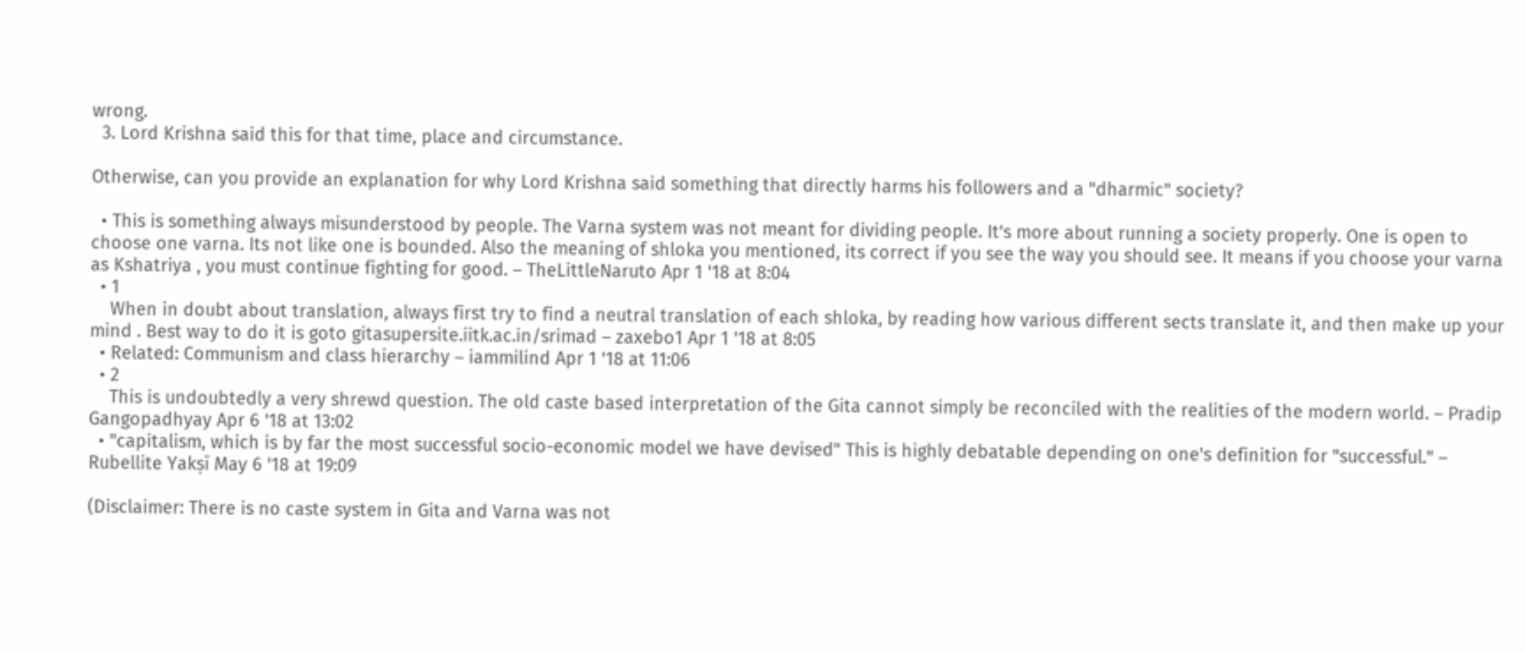wrong.
  3. Lord Krishna said this for that time, place and circumstance.

Otherwise, can you provide an explanation for why Lord Krishna said something that directly harms his followers and a "dharmic" society?

  • This is something always misunderstood by people. The Varna system was not meant for dividing people. It's more about running a society properly. One is open to choose one varna. Its not like one is bounded. Also the meaning of shloka you mentioned, its correct if you see the way you should see. It means if you choose your varna as Kshatriya , you must continue fighting for good. – TheLittleNaruto Apr 1 '18 at 8:04
  • 1
    When in doubt about translation, always first try to find a neutral translation of each shloka, by reading how various different sects translate it, and then make up your mind . Best way to do it is goto gitasupersite.iitk.ac.in/srimad – zaxebo1 Apr 1 '18 at 8:05
  • Related: Communism and class hierarchy – iammilind Apr 1 '18 at 11:06
  • 2
    This is undoubtedly a very shrewd question. The old caste based interpretation of the Gita cannot simply be reconciled with the realities of the modern world. – Pradip Gangopadhyay Apr 6 '18 at 13:02
  • "capitalism, which is by far the most successful socio-economic model we have devised" This is highly debatable depending on one's definition for "successful." – Rubellite Yakṣī May 6 '18 at 19:09

(Disclaimer: There is no caste system in Gita and Varna was not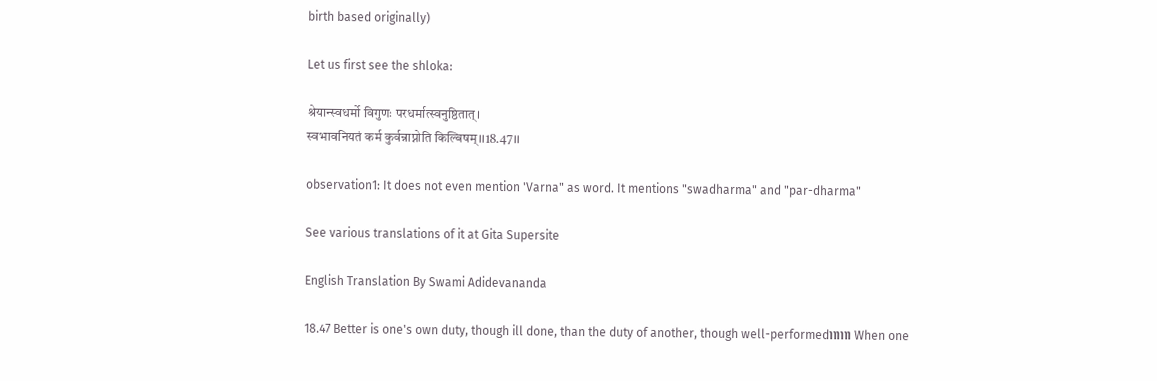birth based originally)

Let us first see the shloka:

श्रेयान्स्वधर्मो विगुणः परधर्मात्स्वनुष्ठितात्।
स्वभावनियतं कर्म कुर्वन्नाप्नोति किल्बिषम्।।18.47।।

observation1: It does not even mention 'Varna" as word. It mentions "swadharma" and "par-dharma"

See various translations of it at Gita Supersite

English Translation By Swami Adidevananda

18.47 Better is one's own duty, though ill done, than the duty of another, though well-performed৷৷৷৷৷৷ When one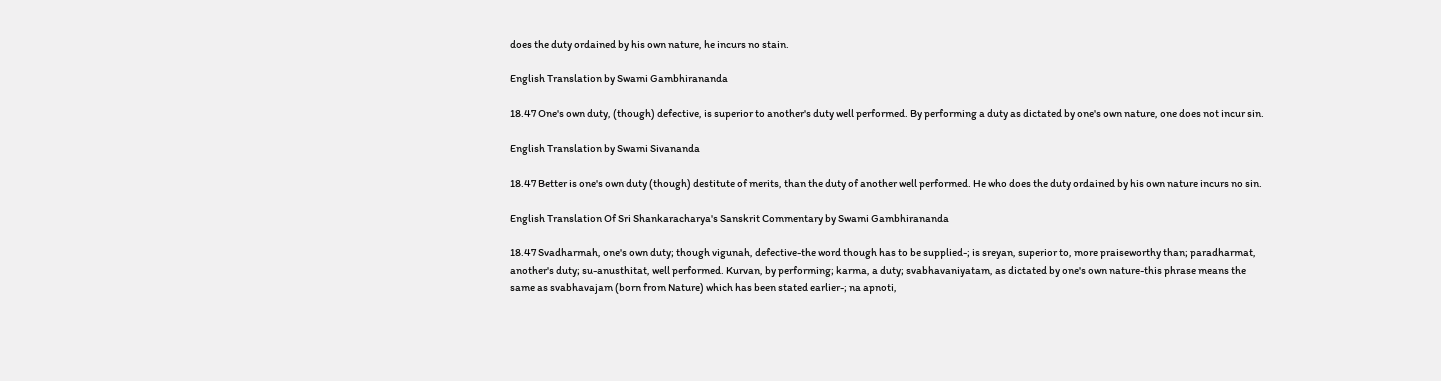does the duty ordained by his own nature, he incurs no stain.

English Translation by Swami Gambhirananda

18.47 One's own duty, (though) defective, is superior to another's duty well performed. By performing a duty as dictated by one's own nature, one does not incur sin.

English Translation by Swami Sivananda

18.47 Better is one's own duty (though) destitute of merits, than the duty of another well performed. He who does the duty ordained by his own nature incurs no sin.

English Translation Of Sri Shankaracharya's Sanskrit Commentary by Swami Gambhirananda

18.47 Svadharmah, one's own duty; though vigunah, defective-the word though has to be supplied-; is sreyan, superior to, more praiseworthy than; paradharmat, another's duty; su-anusthitat, well performed. Kurvan, by performing; karma, a duty; svabhavaniyatam, as dictated by one's own nature-this phrase means the same as svabhavajam (born from Nature) which has been stated earlier-; na apnoti,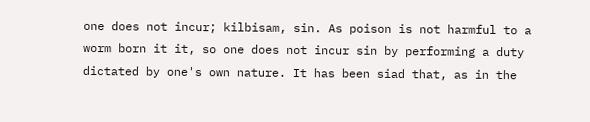one does not incur; kilbisam, sin. As poison is not harmful to a worm born it it, so one does not incur sin by performing a duty dictated by one's own nature. It has been siad that, as in the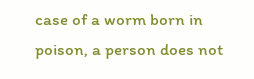case of a worm born in poison, a person does not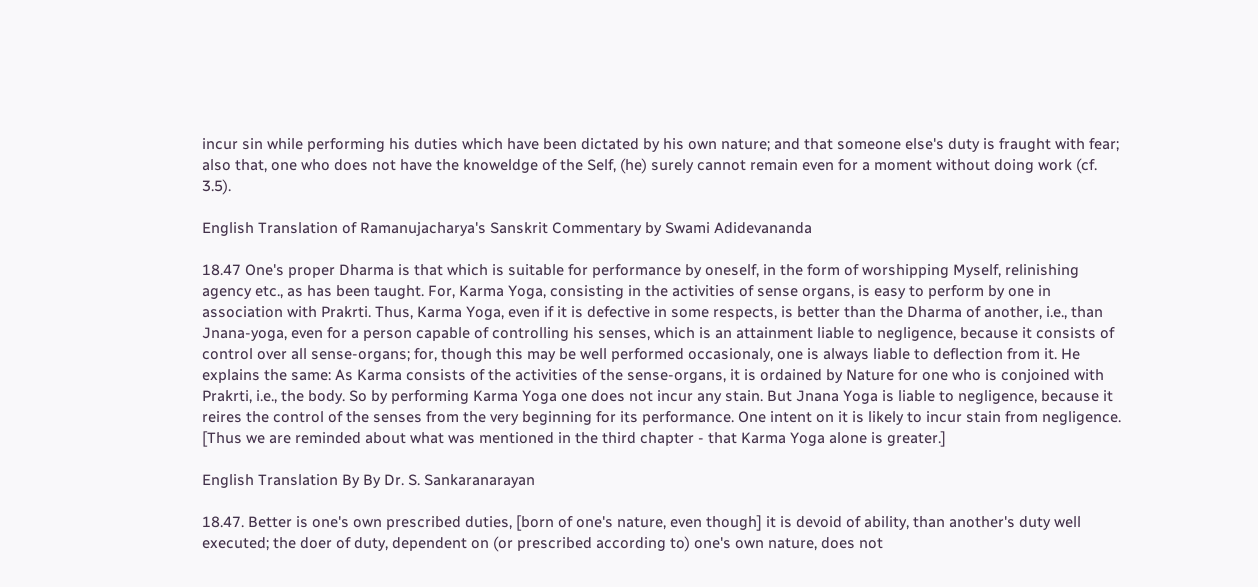incur sin while performing his duties which have been dictated by his own nature; and that someone else's duty is fraught with fear; also that, one who does not have the knoweldge of the Self, (he) surely cannot remain even for a moment without doing work (cf. 3.5).

English Translation of Ramanujacharya's Sanskrit Commentary by Swami Adidevananda

18.47 One's proper Dharma is that which is suitable for performance by oneself, in the form of worshipping Myself, relinishing agency etc., as has been taught. For, Karma Yoga, consisting in the activities of sense organs, is easy to perform by one in association with Prakrti. Thus, Karma Yoga, even if it is defective in some respects, is better than the Dharma of another, i.e., than Jnana-yoga, even for a person capable of controlling his senses, which is an attainment liable to negligence, because it consists of control over all sense-organs; for, though this may be well performed occasionaly, one is always liable to deflection from it. He explains the same: As Karma consists of the activities of the sense-organs, it is ordained by Nature for one who is conjoined with Prakrti, i.e., the body. So by performing Karma Yoga one does not incur any stain. But Jnana Yoga is liable to negligence, because it reires the control of the senses from the very beginning for its performance. One intent on it is likely to incur stain from negligence. [Thus we are reminded about what was mentioned in the third chapter - that Karma Yoga alone is greater.]

English Translation By By Dr. S. Sankaranarayan

18.47. Better is one's own prescribed duties, [born of one's nature, even though] it is devoid of ability, than another's duty well executed; the doer of duty, dependent on (or prescribed according to) one's own nature, does not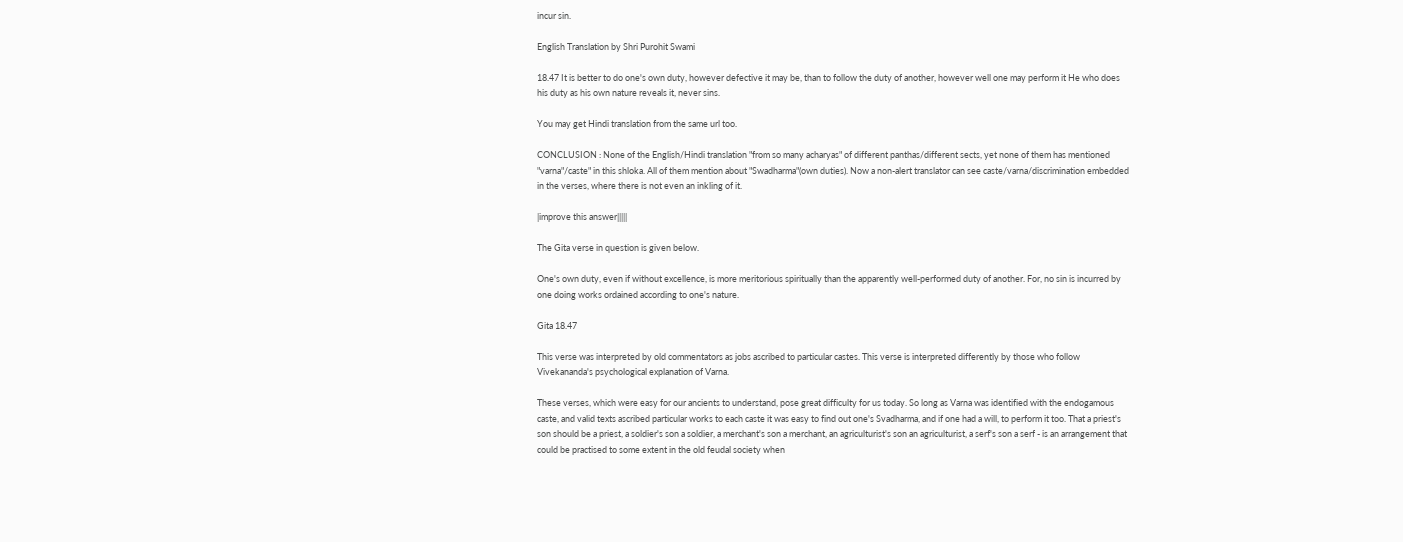incur sin.

English Translation by Shri Purohit Swami

18.47 It is better to do one's own duty, however defective it may be, than to follow the duty of another, however well one may perform it He who does his duty as his own nature reveals it, never sins.

You may get Hindi translation from the same url too.

CONCLUSION : None of the English/Hindi translation "from so many acharyas" of different panthas/different sects, yet none of them has mentioned "varna"/caste" in this shloka. All of them mention about "Swadharma"(own duties). Now a non-alert translator can see caste/varna/discrimination embedded in the verses, where there is not even an inkling of it.

|improve this answer|||||

The Gita verse in question is given below.

One's own duty, even if without excellence, is more meritorious spiritually than the apparently well-performed duty of another. For, no sin is incurred by one doing works ordained according to one's nature.

Gita 18.47

This verse was interpreted by old commentators as jobs ascribed to particular castes. This verse is interpreted differently by those who follow Vivekananda's psychological explanation of Varna.

These verses, which were easy for our ancients to understand, pose great difficulty for us today. So long as Varna was identified with the endogamous caste, and valid texts ascribed particular works to each caste it was easy to find out one's Svadharma, and if one had a will, to perform it too. That a priest's son should be a priest, a soldier's son a soldier, a merchant's son a merchant, an agriculturist's son an agriculturist, a serf's son a serf - is an arrangement that could be practised to some extent in the old feudal society when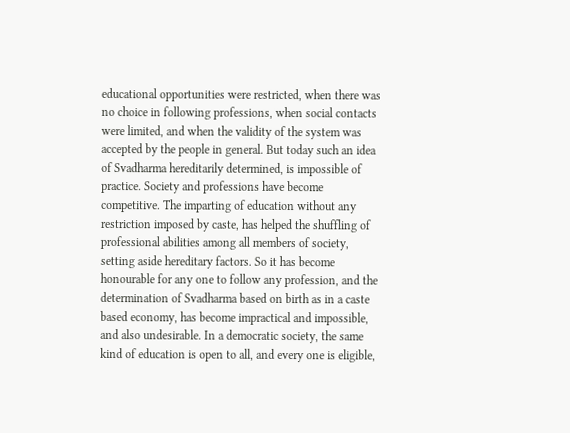educational opportunities were restricted, when there was no choice in following professions, when social contacts were limited, and when the validity of the system was accepted by the people in general. But today such an idea of Svadharma hereditarily determined, is impossible of practice. Society and professions have become competitive. The imparting of education without any restriction imposed by caste, has helped the shuffling of professional abilities among all members of society, setting aside hereditary factors. So it has become honourable for any one to follow any profession, and the determination of Svadharma based on birth as in a caste based economy, has become impractical and impossible, and also undesirable. In a democratic society, the same kind of education is open to all, and every one is eligible,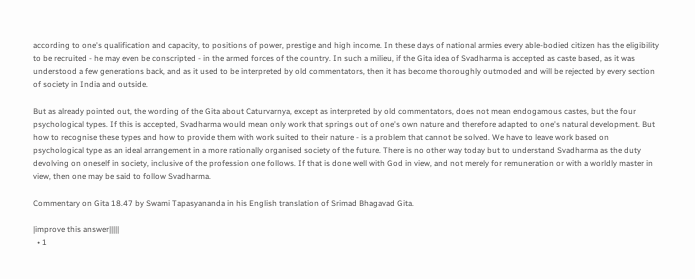according to one's qualification and capacity, to positions of power, prestige and high income. In these days of national armies every able-bodied citizen has the eligibility to be recruited - he may even be conscripted - in the armed forces of the country. In such a milieu, if the Gita idea of Svadharma is accepted as caste based, as it was understood a few generations back, and as it used to be interpreted by old commentators, then it has become thoroughly outmoded and will be rejected by every section of society in India and outside.

But as already pointed out, the wording of the Gita about Caturvarnya, except as interpreted by old commentators, does not mean endogamous castes, but the four psychological types. If this is accepted, Svadharma would mean only work that springs out of one's own nature and therefore adapted to one's natural development. But how to recognise these types and how to provide them with work suited to their nature - is a problem that cannot be solved. We have to leave work based on psychological type as an ideal arrangement in a more rationally organised society of the future. There is no other way today but to understand Svadharma as the duty devolving on oneself in society, inclusive of the profession one follows. If that is done well with God in view, and not merely for remuneration or with a worldly master in view, then one may be said to follow Svadharma.

Commentary on Gita 18.47 by Swami Tapasyananda in his English translation of Srimad Bhagavad Gita.

|improve this answer|||||
  • 1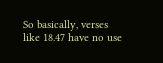So basically, verses like 18.47 have no use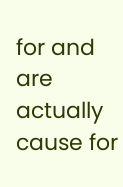for and are actually cause for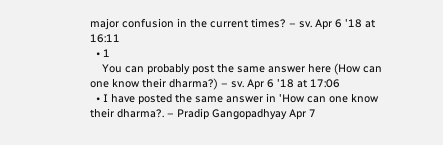major confusion in the current times? – sv. Apr 6 '18 at 16:11
  • 1
    You can probably post the same answer here (How can one know their dharma?) – sv. Apr 6 '18 at 17:06
  • I have posted the same answer in 'How can one know their dharma?. – Pradip Gangopadhyay Apr 7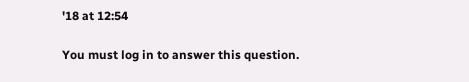'18 at 12:54

You must log in to answer this question.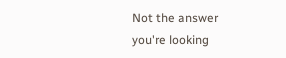Not the answer you're looking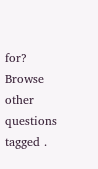for? Browse other questions tagged .